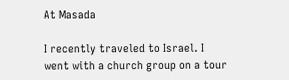At Masada

I recently traveled to Israel. I went with a church group on a tour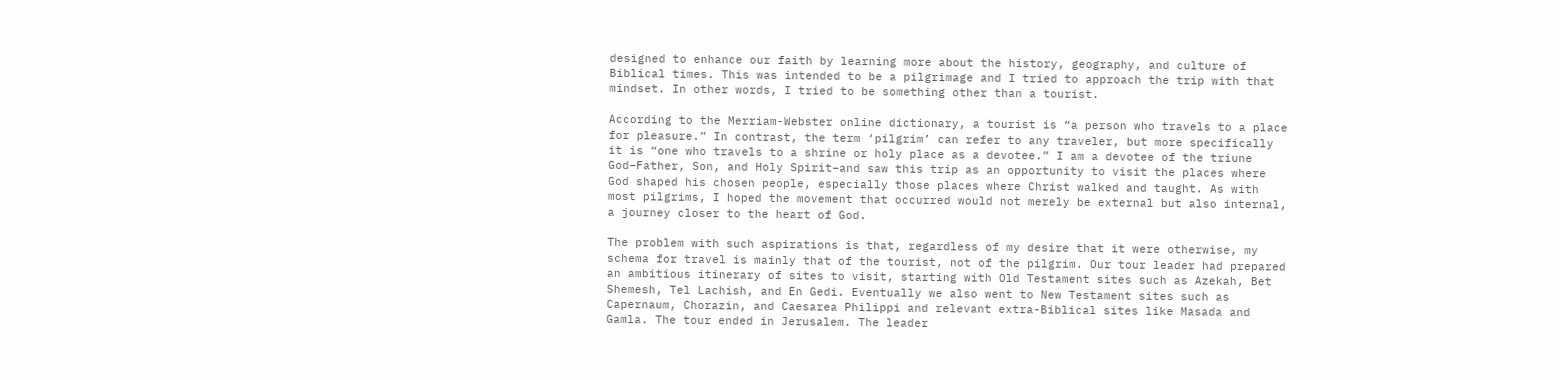designed to enhance our faith by learning more about the history, geography, and culture of Biblical times. This was intended to be a pilgrimage and I tried to approach the trip with that mindset. In other words, I tried to be something other than a tourist.

According to the Merriam-Webster online dictionary, a tourist is “a person who travels to a place for pleasure.” In contrast, the term ‘pilgrim’ can refer to any traveler, but more specifically it is “one who travels to a shrine or holy place as a devotee.” I am a devotee of the triune God–Father, Son, and Holy Spirit–and saw this trip as an opportunity to visit the places where God shaped his chosen people, especially those places where Christ walked and taught. As with most pilgrims, I hoped the movement that occurred would not merely be external but also internal, a journey closer to the heart of God.

The problem with such aspirations is that, regardless of my desire that it were otherwise, my schema for travel is mainly that of the tourist, not of the pilgrim. Our tour leader had prepared an ambitious itinerary of sites to visit, starting with Old Testament sites such as Azekah, Bet Shemesh, Tel Lachish, and En Gedi. Eventually we also went to New Testament sites such as Capernaum, Chorazin, and Caesarea Philippi and relevant extra-Biblical sites like Masada and Gamla. The tour ended in Jerusalem. The leader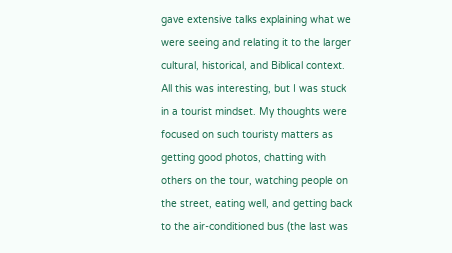gave extensive talks explaining what we were seeing and relating it to the larger cultural, historical, and Biblical context. All this was interesting, but I was stuck in a tourist mindset. My thoughts were focused on such touristy matters as getting good photos, chatting with others on the tour, watching people on the street, eating well, and getting back to the air-conditioned bus (the last was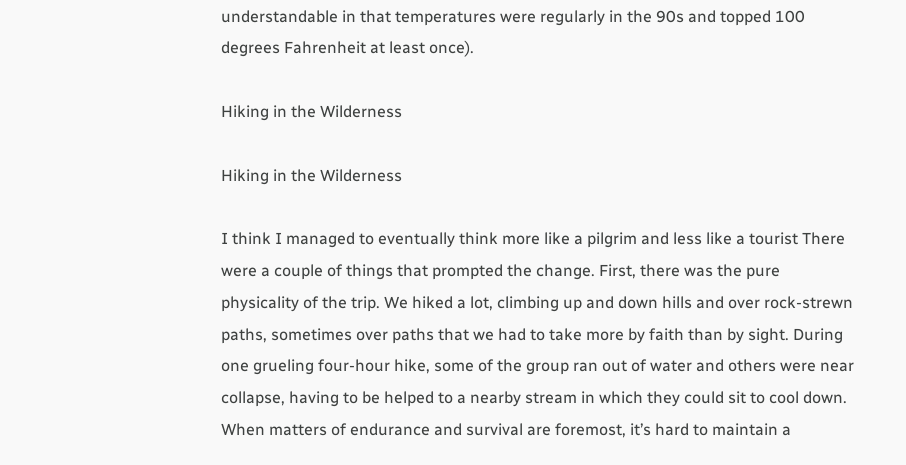understandable in that temperatures were regularly in the 90s and topped 100 degrees Fahrenheit at least once).

Hiking in the Wilderness

Hiking in the Wilderness

I think I managed to eventually think more like a pilgrim and less like a tourist There were a couple of things that prompted the change. First, there was the pure physicality of the trip. We hiked a lot, climbing up and down hills and over rock-strewn paths, sometimes over paths that we had to take more by faith than by sight. During one grueling four-hour hike, some of the group ran out of water and others were near collapse, having to be helped to a nearby stream in which they could sit to cool down. When matters of endurance and survival are foremost, it’s hard to maintain a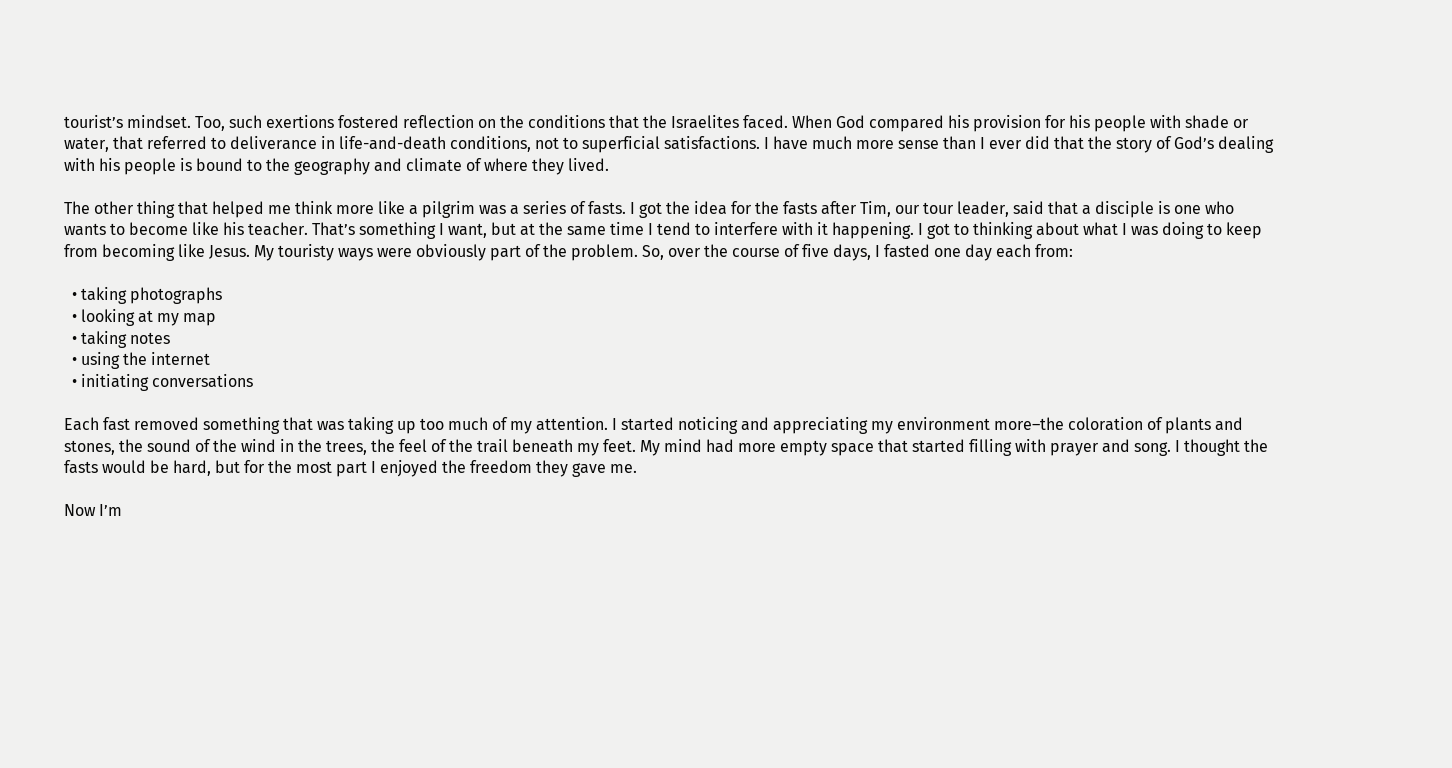tourist’s mindset. Too, such exertions fostered reflection on the conditions that the Israelites faced. When God compared his provision for his people with shade or water, that referred to deliverance in life-and-death conditions, not to superficial satisfactions. I have much more sense than I ever did that the story of God’s dealing with his people is bound to the geography and climate of where they lived.

The other thing that helped me think more like a pilgrim was a series of fasts. I got the idea for the fasts after Tim, our tour leader, said that a disciple is one who wants to become like his teacher. That’s something I want, but at the same time I tend to interfere with it happening. I got to thinking about what I was doing to keep from becoming like Jesus. My touristy ways were obviously part of the problem. So, over the course of five days, I fasted one day each from:

  • taking photographs
  • looking at my map
  • taking notes
  • using the internet
  • initiating conversations

Each fast removed something that was taking up too much of my attention. I started noticing and appreciating my environment more–the coloration of plants and stones, the sound of the wind in the trees, the feel of the trail beneath my feet. My mind had more empty space that started filling with prayer and song. I thought the fasts would be hard, but for the most part I enjoyed the freedom they gave me.

Now I’m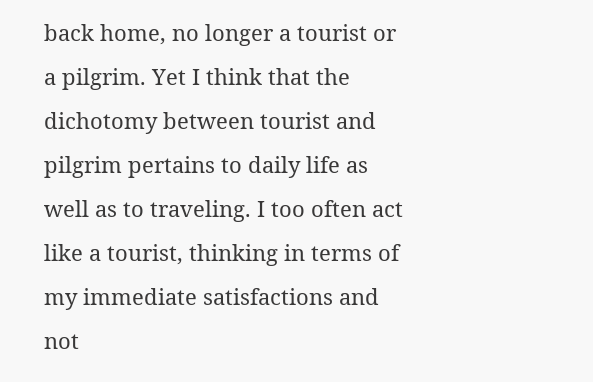back home, no longer a tourist or a pilgrim. Yet I think that the dichotomy between tourist and pilgrim pertains to daily life as well as to traveling. I too often act like a tourist, thinking in terms of my immediate satisfactions and not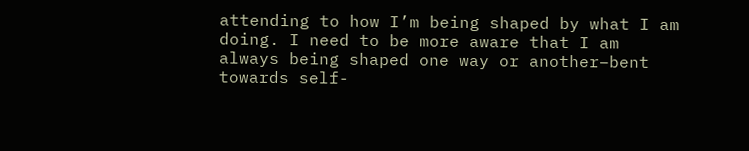attending to how I’m being shaped by what I am doing. I need to be more aware that I am always being shaped one way or another–bent towards self-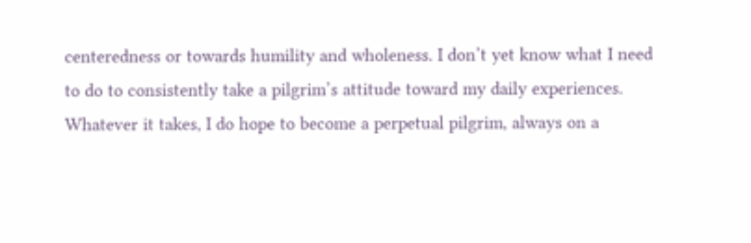centeredness or towards humility and wholeness. I don’t yet know what I need to do to consistently take a pilgrim’s attitude toward my daily experiences. Whatever it takes, I do hope to become a perpetual pilgrim, always on a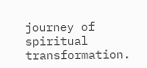journey of spiritual transformation.